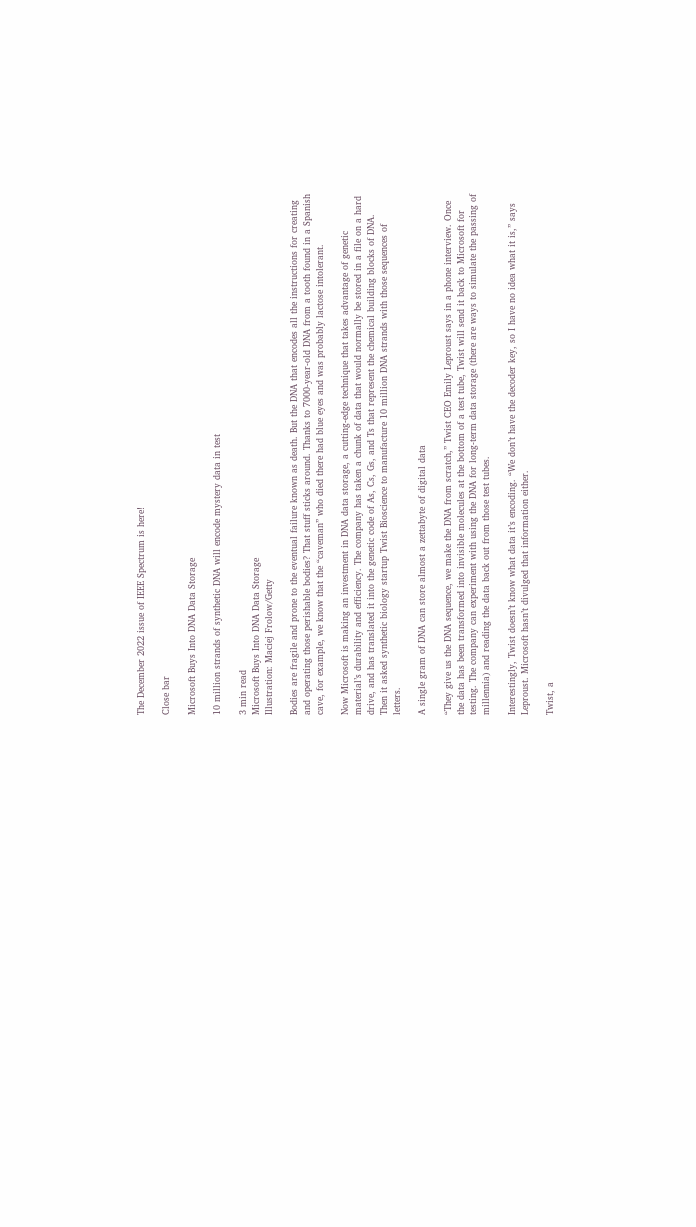The December 2022 issue of IEEE Spectrum is here!

Close bar

Microsoft Buys Into DNA Data Storage

10 million strands of synthetic DNA will encode mystery data in test

3 min read
Microsoft Buys Into DNA Data Storage
Illustration: Maciej Frolow/Getty

Bodies are fragile and prone to the eventual failure known as death. But the DNA that encodes all the instructions for creating and operating those perishable bodies? That stuff sticks around. Thanks to 7000-year-old DNA from a tooth found in a Spanish cave, for example, we know that the “caveman” who died there had blue eyes and was probably lactose intolerant.

Now Microsoft is making an investment in DNA data storage, a cutting-edge technique that takes advantage of genetic material’s durability and efficiency. The company has taken a chunk of data that would normally be stored in a file on a hard drive, and has translated it into the genetic code of As, Cs, Gs, and Ts that represent the chemical building blocks of DNA. Then it asked synthetic biology startup Twist Bioscience to manufacture 10 million DNA strands with those sequences of letters.

A single gram of DNA can store almost a zettabyte of digital data

“They give us the DNA sequence, we make the DNA from scratch,” Twist CEO Emily Leproust says in a phone interview. Once the data has been transformed into invisible molecules at the bottom of a test tube, Twist will send it back to Microsoft for testing. The company can experiment with using the DNA for long-term data storage (there are ways to simulate the passing of millennia) and reading the data back out from those test tubes.

Interestingly, Twist doesn’t know what data it’s encoding. “We don’t have the decoder key, so I have no idea what it is,” says Leproust. Microsoft hasn’t divulged that information either.

Twist, a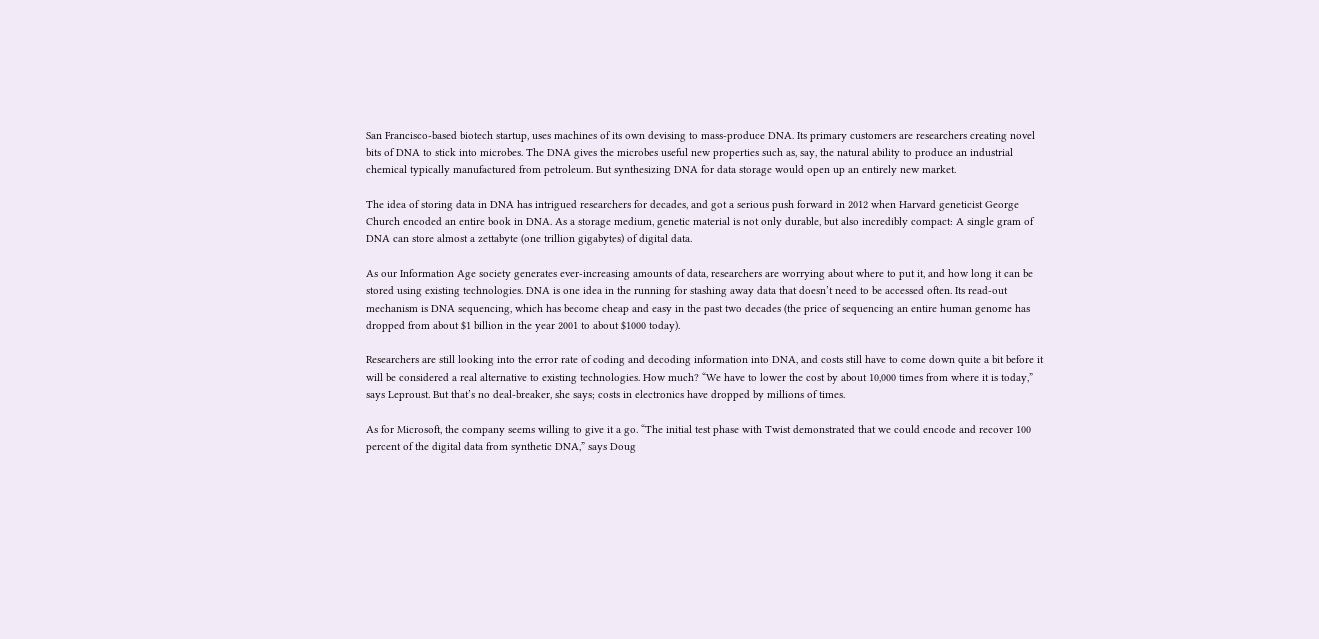San Francisco-based biotech startup, uses machines of its own devising to mass-produce DNA. Its primary customers are researchers creating novel bits of DNA to stick into microbes. The DNA gives the microbes useful new properties such as, say, the natural ability to produce an industrial chemical typically manufactured from petroleum. But synthesizing DNA for data storage would open up an entirely new market.

The idea of storing data in DNA has intrigued researchers for decades, and got a serious push forward in 2012 when Harvard geneticist George Church encoded an entire book in DNA. As a storage medium, genetic material is not only durable, but also incredibly compact: A single gram of DNA can store almost a zettabyte (one trillion gigabytes) of digital data.

As our Information Age society generates ever-increasing amounts of data, researchers are worrying about where to put it, and how long it can be stored using existing technologies. DNA is one idea in the running for stashing away data that doesn’t need to be accessed often. Its read-out mechanism is DNA sequencing, which has become cheap and easy in the past two decades (the price of sequencing an entire human genome has dropped from about $1 billion in the year 2001 to about $1000 today).

Researchers are still looking into the error rate of coding and decoding information into DNA, and costs still have to come down quite a bit before it will be considered a real alternative to existing technologies. How much? “We have to lower the cost by about 10,000 times from where it is today,” says Leproust. But that’s no deal-breaker, she says; costs in electronics have dropped by millions of times.

As for Microsoft, the company seems willing to give it a go. “The initial test phase with Twist demonstrated that we could encode and recover 100 percent of the digital data from synthetic DNA,” says Doug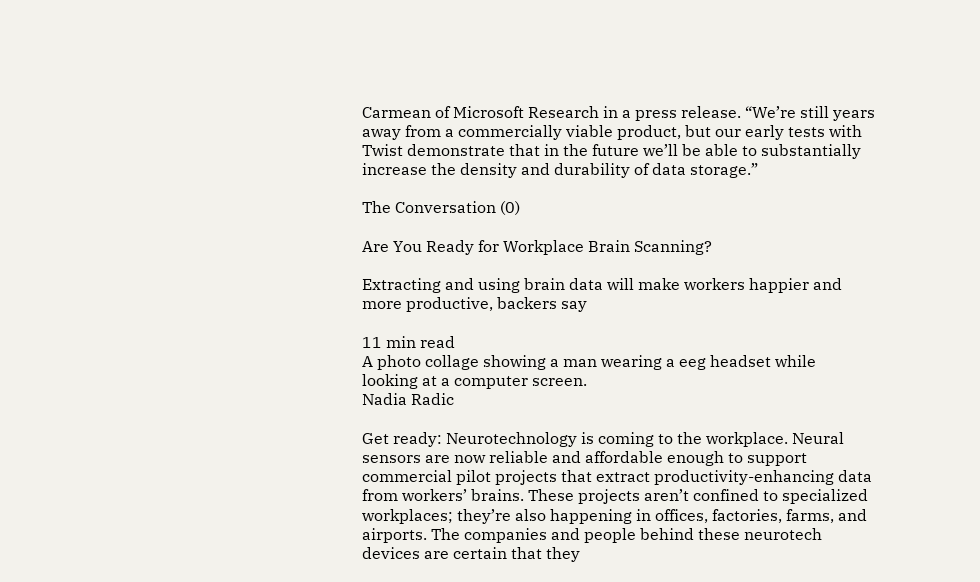Carmean of Microsoft Research in a press release. “We’re still years away from a commercially viable product, but our early tests with Twist demonstrate that in the future we’ll be able to substantially increase the density and durability of data storage.”

The Conversation (0)

Are You Ready for Workplace Brain Scanning?

Extracting and using brain data will make workers happier and more productive, backers say

11 min read
A photo collage showing a man wearing a eeg headset while looking at a computer screen.
Nadia Radic

Get ready: Neurotechnology is coming to the workplace. Neural sensors are now reliable and affordable enough to support commercial pilot projects that extract productivity-enhancing data from workers’ brains. These projects aren’t confined to specialized workplaces; they’re also happening in offices, factories, farms, and airports. The companies and people behind these neurotech devices are certain that they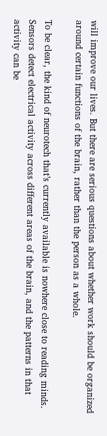will improve our lives. But there are serious questions about whether work should be organized around certain functions of the brain, rather than the person as a whole.

To be clear, the kind of neurotech that’s currently available is nowhere close to reading minds. Sensors detect electrical activity across different areas of the brain, and the patterns in that activity can be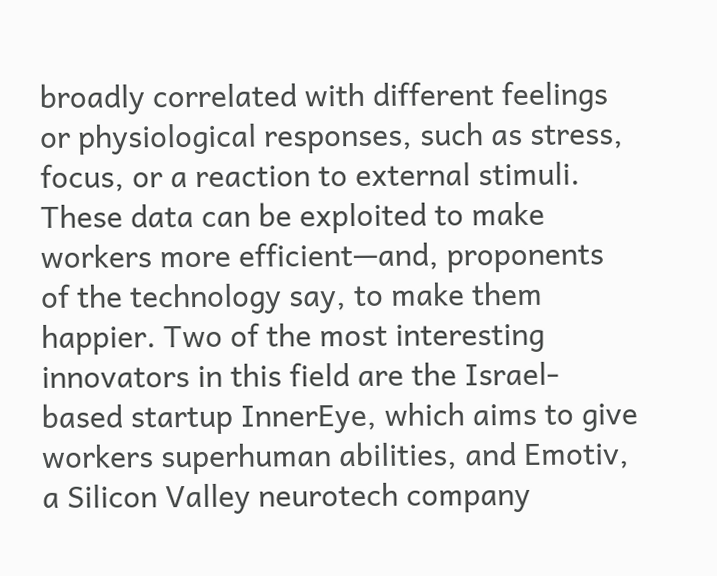broadly correlated with different feelings or physiological responses, such as stress, focus, or a reaction to external stimuli. These data can be exploited to make workers more efficient—and, proponents of the technology say, to make them happier. Two of the most interesting innovators in this field are the Israel-based startup InnerEye, which aims to give workers superhuman abilities, and Emotiv, a Silicon Valley neurotech company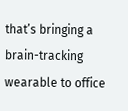that’s bringing a brain-tracking wearable to office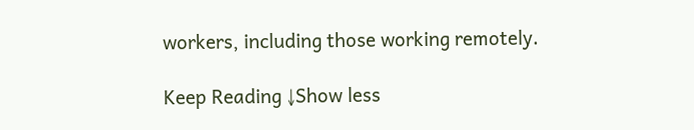workers, including those working remotely.

Keep Reading ↓Show less